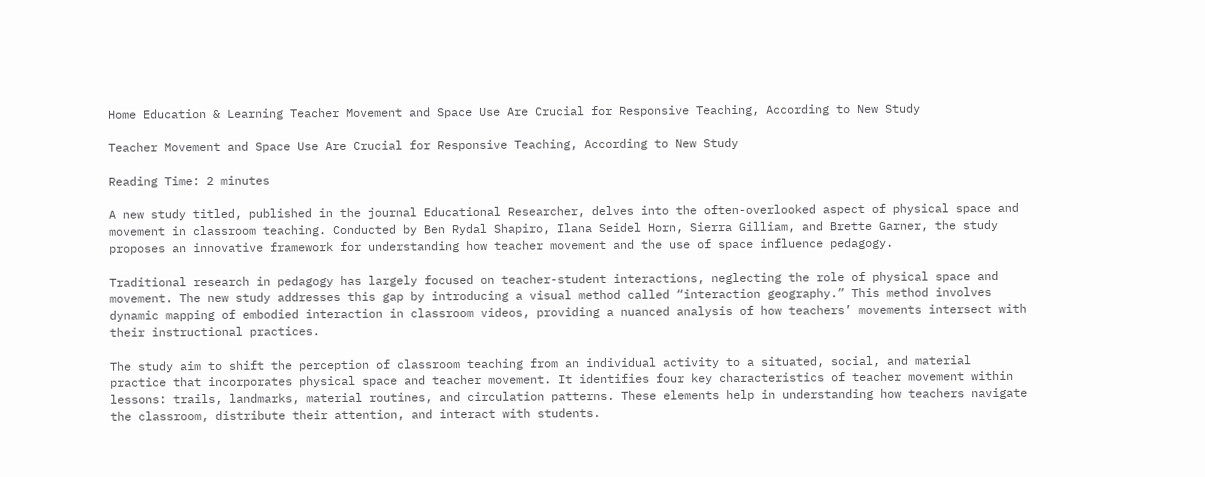Home Education & Learning Teacher Movement and Space Use Are Crucial for Responsive Teaching, According to New Study

Teacher Movement and Space Use Are Crucial for Responsive Teaching, According to New Study

Reading Time: 2 minutes

A new study titled, published in the journal Educational Researcher, delves into the often-overlooked aspect of physical space and movement in classroom teaching. Conducted by Ben Rydal Shapiro, Ilana Seidel Horn, Sierra Gilliam, and Brette Garner, the study proposes an innovative framework for understanding how teacher movement and the use of space influence pedagogy.

Traditional research in pedagogy has largely focused on teacher-student interactions, neglecting the role of physical space and movement. The new study addresses this gap by introducing a visual method called “interaction geography.” This method involves dynamic mapping of embodied interaction in classroom videos, providing a nuanced analysis of how teachers’ movements intersect with their instructional practices.

The study aim to shift the perception of classroom teaching from an individual activity to a situated, social, and material practice that incorporates physical space and teacher movement. It identifies four key characteristics of teacher movement within lessons: trails, landmarks, material routines, and circulation patterns. These elements help in understanding how teachers navigate the classroom, distribute their attention, and interact with students.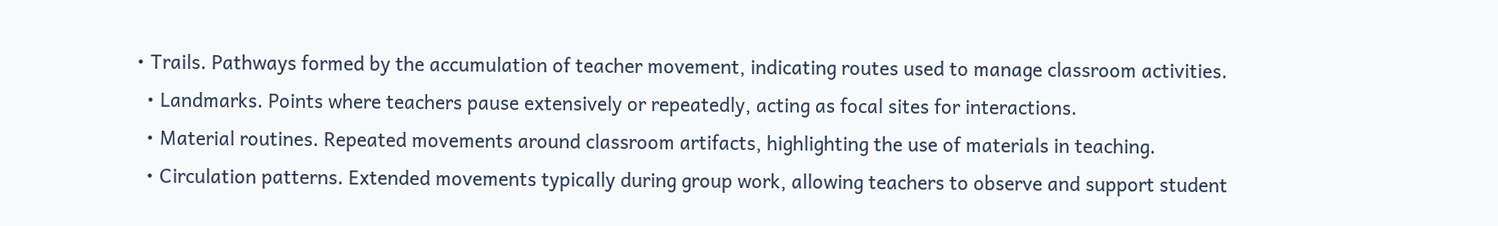• Trails. Pathways formed by the accumulation of teacher movement, indicating routes used to manage classroom activities.
  • Landmarks. Points where teachers pause extensively or repeatedly, acting as focal sites for interactions.
  • Material routines. Repeated movements around classroom artifacts, highlighting the use of materials in teaching.
  • Circulation patterns. Extended movements typically during group work, allowing teachers to observe and support student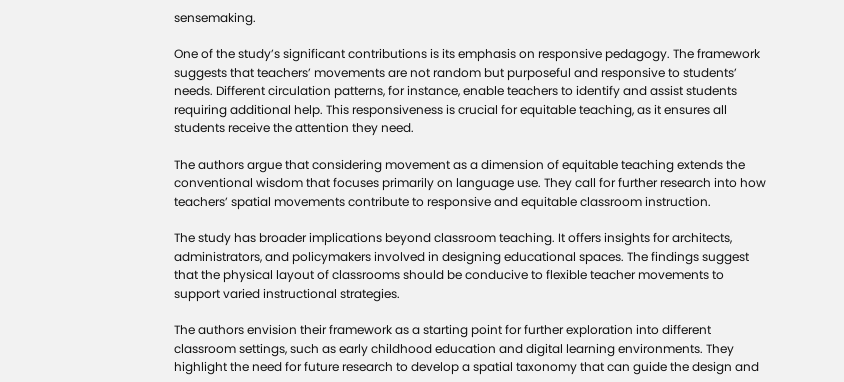sensemaking.

One of the study’s significant contributions is its emphasis on responsive pedagogy. The framework suggests that teachers’ movements are not random but purposeful and responsive to students’ needs. Different circulation patterns, for instance, enable teachers to identify and assist students requiring additional help. This responsiveness is crucial for equitable teaching, as it ensures all students receive the attention they need.

The authors argue that considering movement as a dimension of equitable teaching extends the conventional wisdom that focuses primarily on language use. They call for further research into how teachers’ spatial movements contribute to responsive and equitable classroom instruction.

The study has broader implications beyond classroom teaching. It offers insights for architects, administrators, and policymakers involved in designing educational spaces. The findings suggest that the physical layout of classrooms should be conducive to flexible teacher movements to support varied instructional strategies.

The authors envision their framework as a starting point for further exploration into different classroom settings, such as early childhood education and digital learning environments. They highlight the need for future research to develop a spatial taxonomy that can guide the design and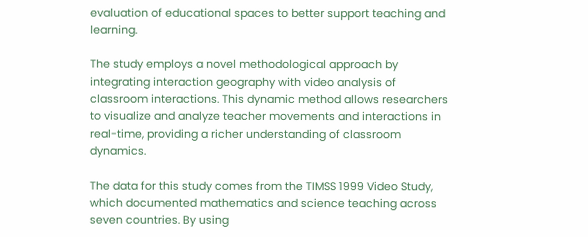evaluation of educational spaces to better support teaching and learning.

The study employs a novel methodological approach by integrating interaction geography with video analysis of classroom interactions. This dynamic method allows researchers to visualize and analyze teacher movements and interactions in real-time, providing a richer understanding of classroom dynamics.

The data for this study comes from the TIMSS 1999 Video Study, which documented mathematics and science teaching across seven countries. By using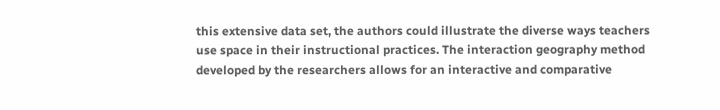this extensive data set, the authors could illustrate the diverse ways teachers use space in their instructional practices. The interaction geography method developed by the researchers allows for an interactive and comparative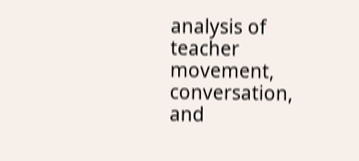analysis of teacher movement, conversation, and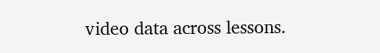video data across lessons.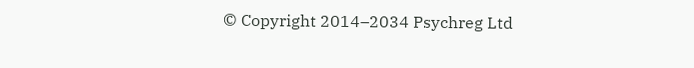© Copyright 2014–2034 Psychreg Ltd